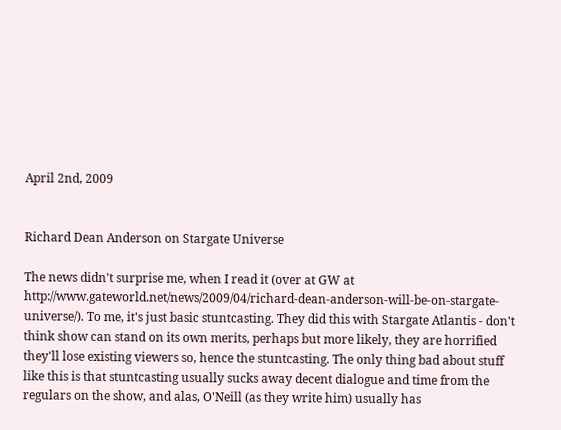April 2nd, 2009


Richard Dean Anderson on Stargate Universe

The news didn't surprise me, when I read it (over at GW at http://www.gateworld.net/news/2009/04/richard-dean-anderson-will-be-on-stargate-universe/). To me, it's just basic stuntcasting. They did this with Stargate Atlantis - don't think show can stand on its own merits, perhaps but more likely, they are horrified they'll lose existing viewers so, hence the stuntcasting. The only thing bad about stuff like this is that stuntcasting usually sucks away decent dialogue and time from the regulars on the show, and alas, O'Neill (as they write him) usually has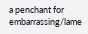a penchant for embarrassing/lame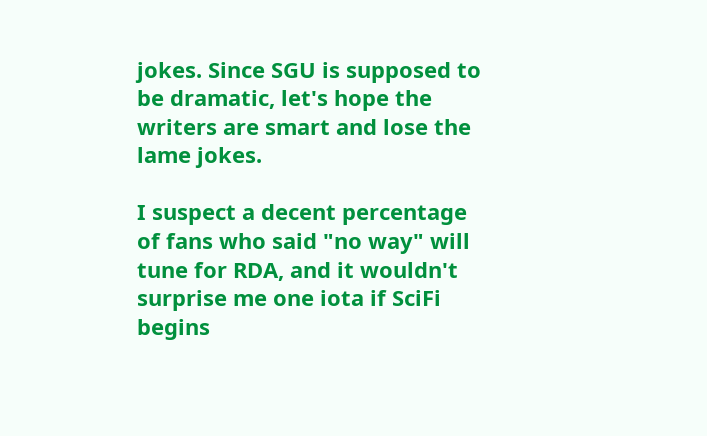jokes. Since SGU is supposed to be dramatic, let's hope the writers are smart and lose the lame jokes.

I suspect a decent percentage of fans who said "no way" will tune for RDA, and it wouldn't surprise me one iota if SciFi begins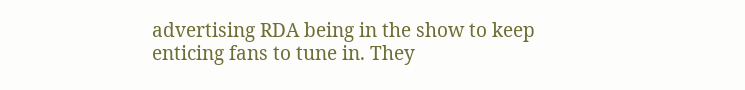advertising RDA being in the show to keep enticing fans to tune in. They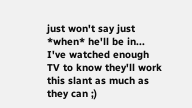just won't say just *when* he'll be in... I've watched enough TV to know they'll work this slant as much as they can ;)